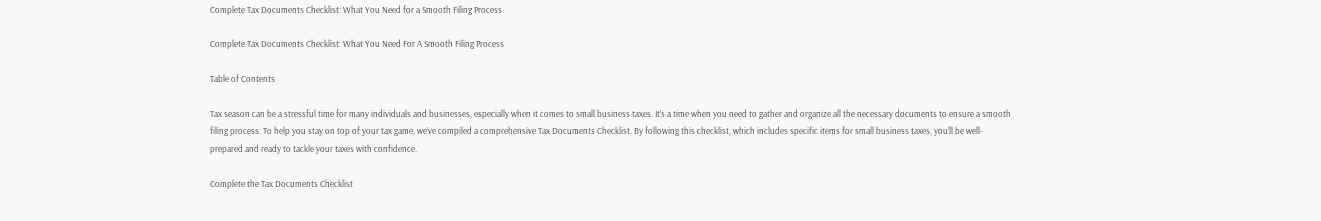Complete Tax Documents Checklist: What You Need for a Smooth Filing Process

Complete Tax Documents Checklist: What You Need For A Smooth Filing Process

Table of Contents

Tax season can be a stressful time for many individuals and businesses, especially when it comes to small business taxes. It’s a time when you need to gather and organize all the necessary documents to ensure a smooth filing process. To help you stay on top of your tax game, we’ve compiled a comprehensive Tax Documents Checklist. By following this checklist, which includes specific items for small business taxes, you’ll be well-prepared and ready to tackle your taxes with confidence.

Complete the Tax Documents Checklist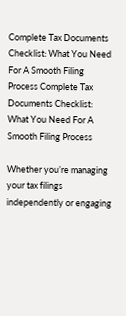Complete Tax Documents Checklist: What You Need For A Smooth Filing Process Complete Tax Documents Checklist: What You Need For A Smooth Filing Process

Whether you’re managing your tax filings independently or engaging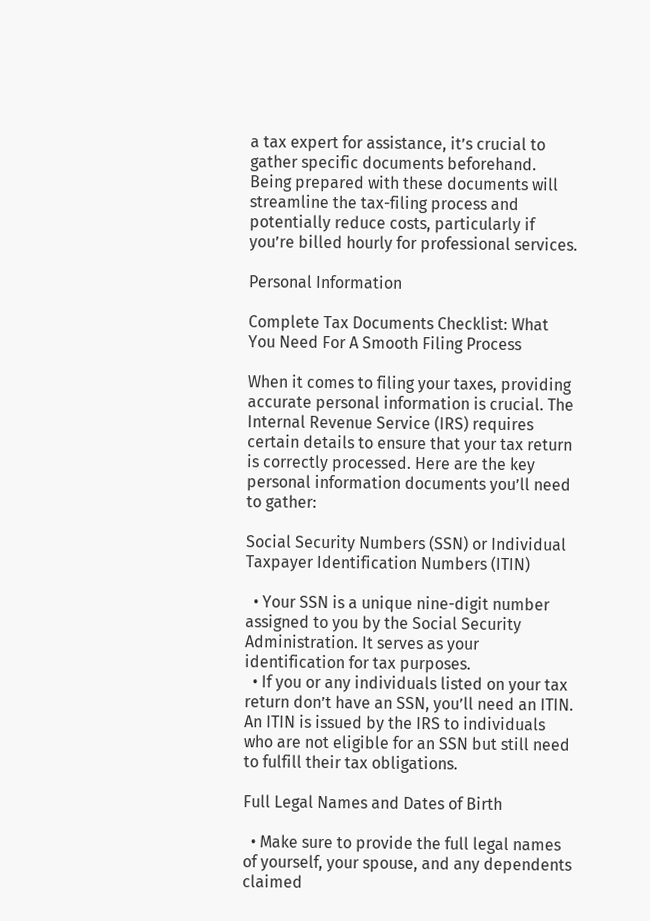a tax expert for assistance, it’s crucial to gather specific documents beforehand. Being prepared with these documents will streamline the tax-filing process and potentially reduce costs, particularly if you’re billed hourly for professional services.

Personal Information

Complete Tax Documents Checklist: What You Need For A Smooth Filing Process

When it comes to filing your taxes, providing accurate personal information is crucial. The Internal Revenue Service (IRS) requires certain details to ensure that your tax return is correctly processed. Here are the key personal information documents you’ll need to gather:

Social Security Numbers (SSN) or Individual Taxpayer Identification Numbers (ITIN)

  • Your SSN is a unique nine-digit number assigned to you by the Social Security Administration. It serves as your identification for tax purposes.
  • If you or any individuals listed on your tax return don’t have an SSN, you’ll need an ITIN. An ITIN is issued by the IRS to individuals who are not eligible for an SSN but still need to fulfill their tax obligations.

Full Legal Names and Dates of Birth

  • Make sure to provide the full legal names of yourself, your spouse, and any dependents claimed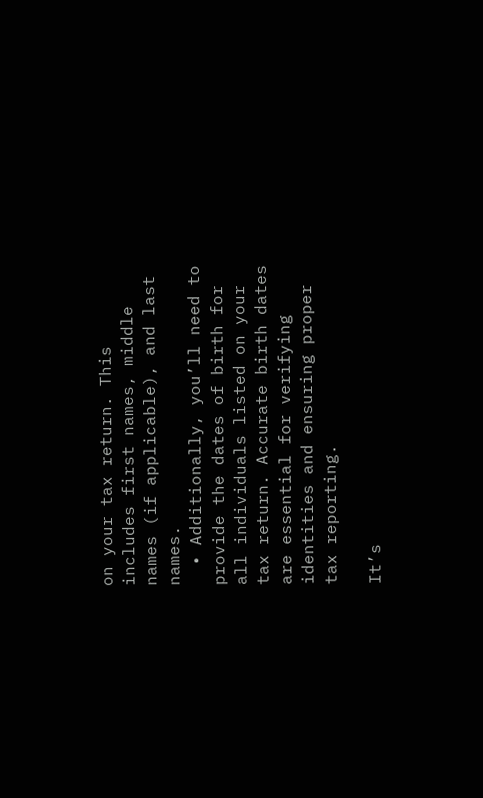on your tax return. This includes first names, middle names (if applicable), and last names.
  • Additionally, you’ll need to provide the dates of birth for all individuals listed on your tax return. Accurate birth dates are essential for verifying identities and ensuring proper tax reporting.

It’s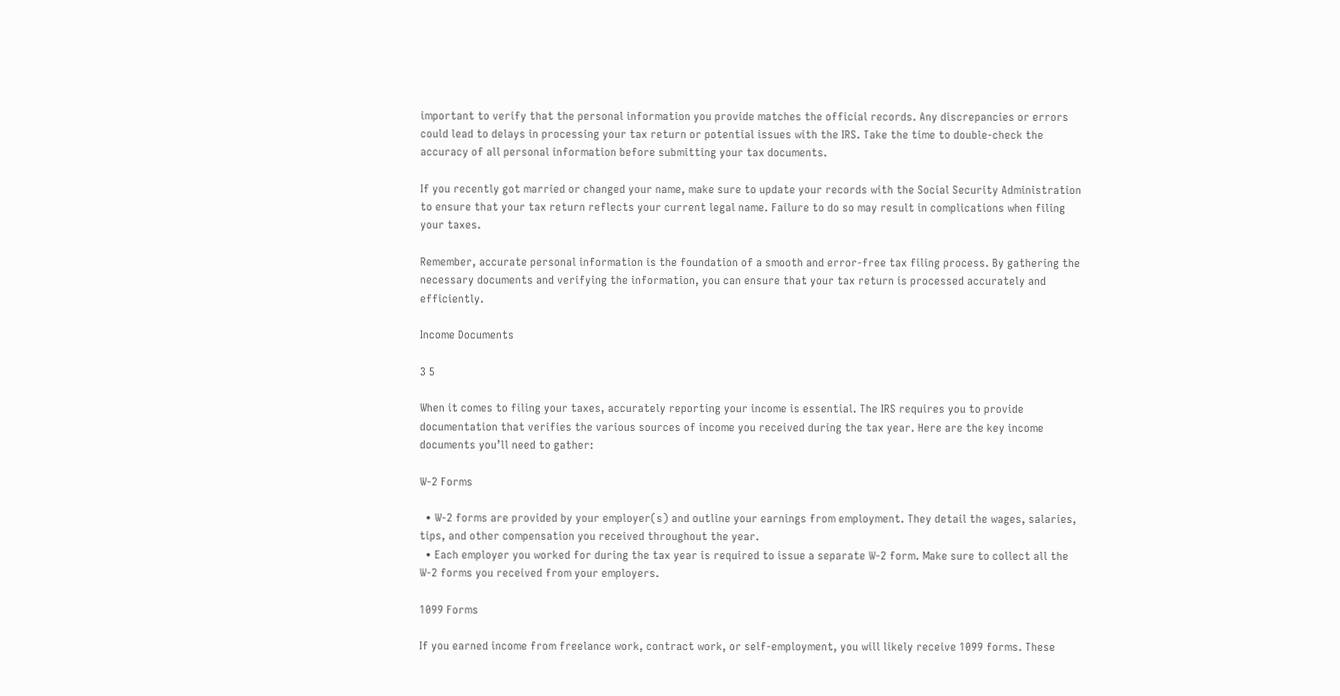important to verify that the personal information you provide matches the official records. Any discrepancies or errors could lead to delays in processing your tax return or potential issues with the IRS. Take the time to double-check the accuracy of all personal information before submitting your tax documents.

If you recently got married or changed your name, make sure to update your records with the Social Security Administration to ensure that your tax return reflects your current legal name. Failure to do so may result in complications when filing your taxes.

Remember, accurate personal information is the foundation of a smooth and error-free tax filing process. By gathering the necessary documents and verifying the information, you can ensure that your tax return is processed accurately and efficiently.

Income Documents

3 5

When it comes to filing your taxes, accurately reporting your income is essential. The IRS requires you to provide documentation that verifies the various sources of income you received during the tax year. Here are the key income documents you’ll need to gather:

W-2 Forms

  • W-2 forms are provided by your employer(s) and outline your earnings from employment. They detail the wages, salaries, tips, and other compensation you received throughout the year.
  • Each employer you worked for during the tax year is required to issue a separate W-2 form. Make sure to collect all the W-2 forms you received from your employers.

1099 Forms

If you earned income from freelance work, contract work, or self-employment, you will likely receive 1099 forms. These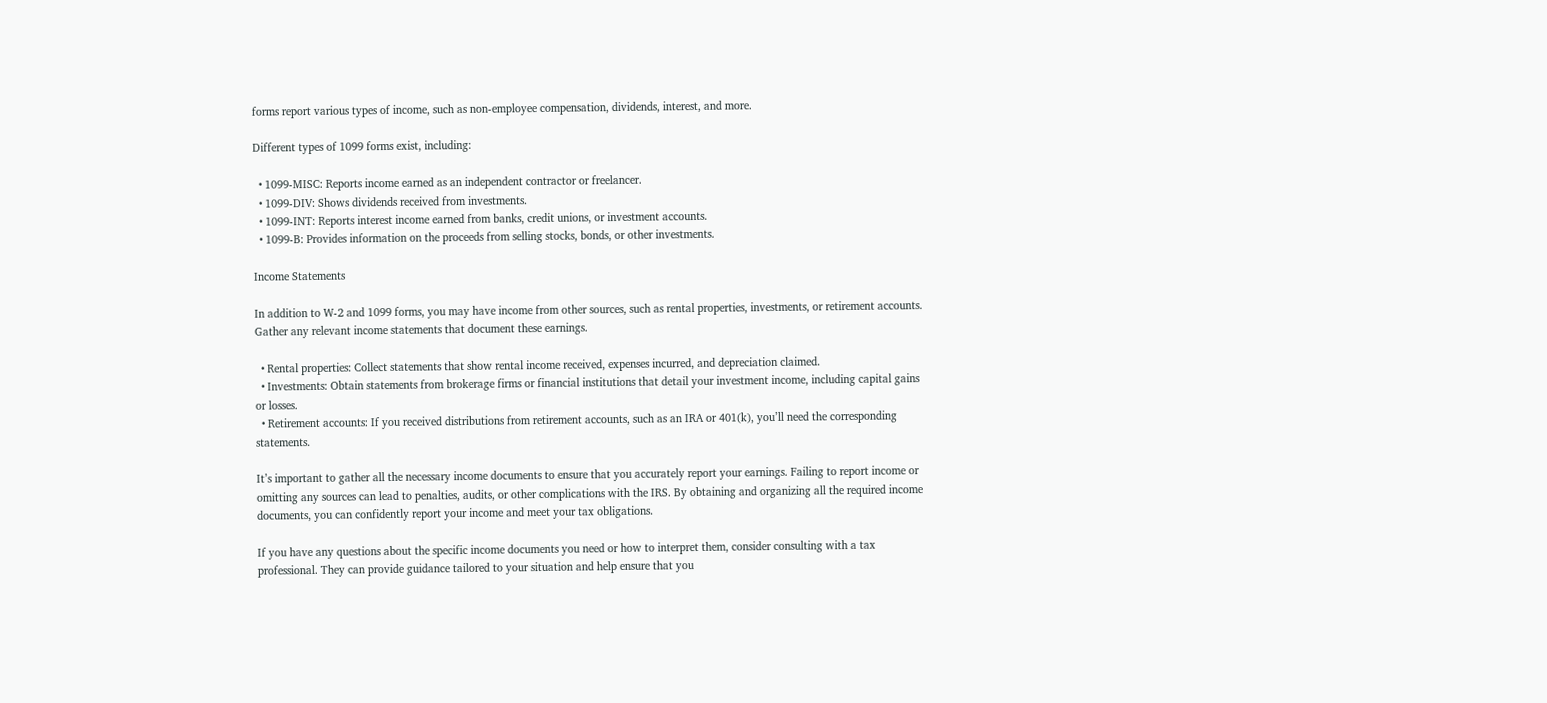forms report various types of income, such as non-employee compensation, dividends, interest, and more.

Different types of 1099 forms exist, including:

  • 1099-MISC: Reports income earned as an independent contractor or freelancer.
  • 1099-DIV: Shows dividends received from investments.
  • 1099-INT: Reports interest income earned from banks, credit unions, or investment accounts.
  • 1099-B: Provides information on the proceeds from selling stocks, bonds, or other investments.

Income Statements

In addition to W-2 and 1099 forms, you may have income from other sources, such as rental properties, investments, or retirement accounts. Gather any relevant income statements that document these earnings.

  • Rental properties: Collect statements that show rental income received, expenses incurred, and depreciation claimed.
  • Investments: Obtain statements from brokerage firms or financial institutions that detail your investment income, including capital gains or losses.
  • Retirement accounts: If you received distributions from retirement accounts, such as an IRA or 401(k), you’ll need the corresponding statements.

It’s important to gather all the necessary income documents to ensure that you accurately report your earnings. Failing to report income or omitting any sources can lead to penalties, audits, or other complications with the IRS. By obtaining and organizing all the required income documents, you can confidently report your income and meet your tax obligations.

If you have any questions about the specific income documents you need or how to interpret them, consider consulting with a tax professional. They can provide guidance tailored to your situation and help ensure that you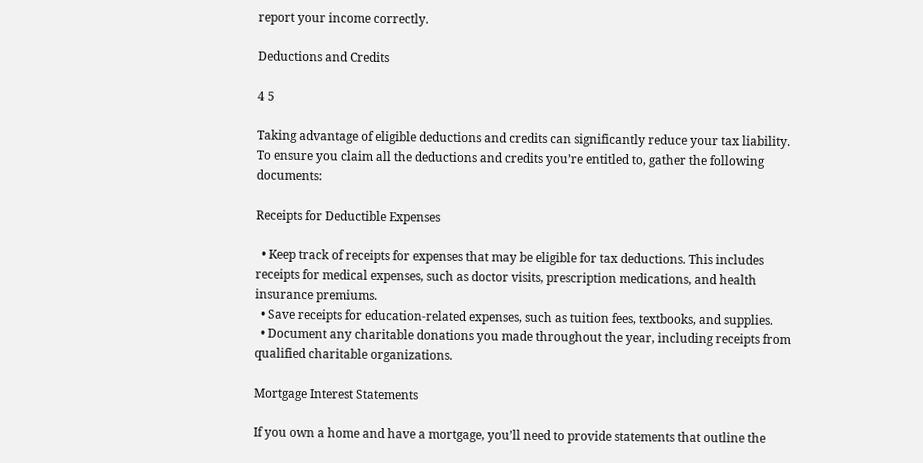report your income correctly.

Deductions and Credits

4 5

Taking advantage of eligible deductions and credits can significantly reduce your tax liability. To ensure you claim all the deductions and credits you’re entitled to, gather the following documents:

Receipts for Deductible Expenses

  • Keep track of receipts for expenses that may be eligible for tax deductions. This includes receipts for medical expenses, such as doctor visits, prescription medications, and health insurance premiums.
  • Save receipts for education-related expenses, such as tuition fees, textbooks, and supplies.
  • Document any charitable donations you made throughout the year, including receipts from qualified charitable organizations.

Mortgage Interest Statements

If you own a home and have a mortgage, you’ll need to provide statements that outline the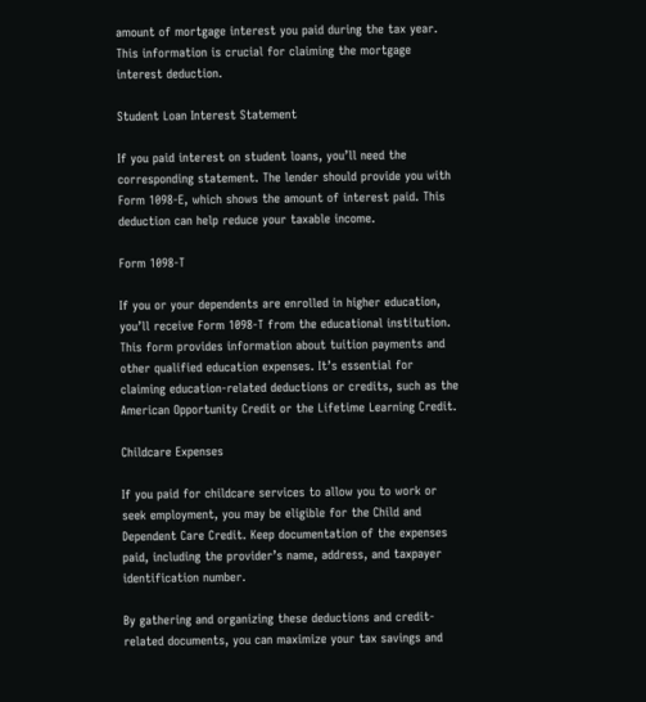amount of mortgage interest you paid during the tax year. This information is crucial for claiming the mortgage interest deduction.

Student Loan Interest Statement

If you paid interest on student loans, you’ll need the corresponding statement. The lender should provide you with Form 1098-E, which shows the amount of interest paid. This deduction can help reduce your taxable income.

Form 1098-T

If you or your dependents are enrolled in higher education, you’ll receive Form 1098-T from the educational institution. This form provides information about tuition payments and other qualified education expenses. It’s essential for claiming education-related deductions or credits, such as the American Opportunity Credit or the Lifetime Learning Credit.

Childcare Expenses

If you paid for childcare services to allow you to work or seek employment, you may be eligible for the Child and Dependent Care Credit. Keep documentation of the expenses paid, including the provider’s name, address, and taxpayer identification number.

By gathering and organizing these deductions and credit-related documents, you can maximize your tax savings and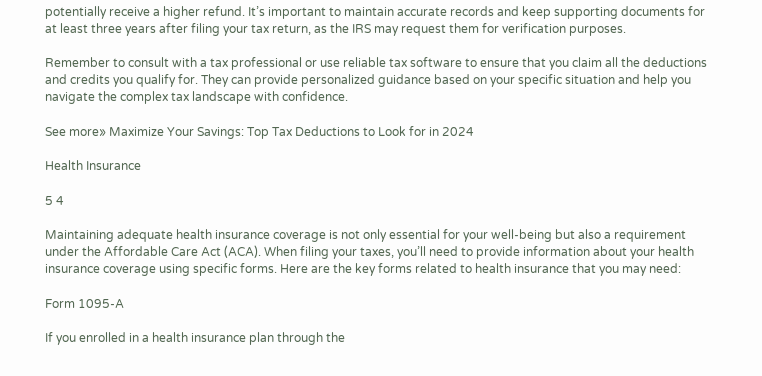potentially receive a higher refund. It’s important to maintain accurate records and keep supporting documents for at least three years after filing your tax return, as the IRS may request them for verification purposes.

Remember to consult with a tax professional or use reliable tax software to ensure that you claim all the deductions and credits you qualify for. They can provide personalized guidance based on your specific situation and help you navigate the complex tax landscape with confidence.

See more» Maximize Your Savings: Top Tax Deductions to Look for in 2024

Health Insurance

5 4

Maintaining adequate health insurance coverage is not only essential for your well-being but also a requirement under the Affordable Care Act (ACA). When filing your taxes, you’ll need to provide information about your health insurance coverage using specific forms. Here are the key forms related to health insurance that you may need:

Form 1095-A

If you enrolled in a health insurance plan through the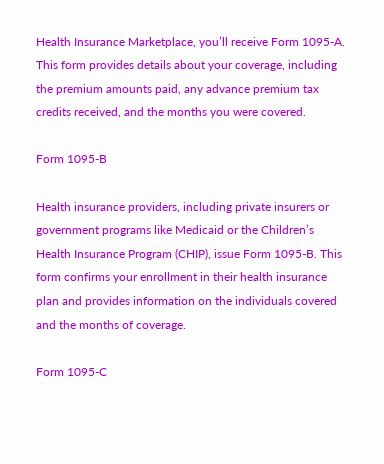Health Insurance Marketplace, you’ll receive Form 1095-A. This form provides details about your coverage, including the premium amounts paid, any advance premium tax credits received, and the months you were covered.

Form 1095-B

Health insurance providers, including private insurers or government programs like Medicaid or the Children’s Health Insurance Program (CHIP), issue Form 1095-B. This form confirms your enrollment in their health insurance plan and provides information on the individuals covered and the months of coverage.

Form 1095-C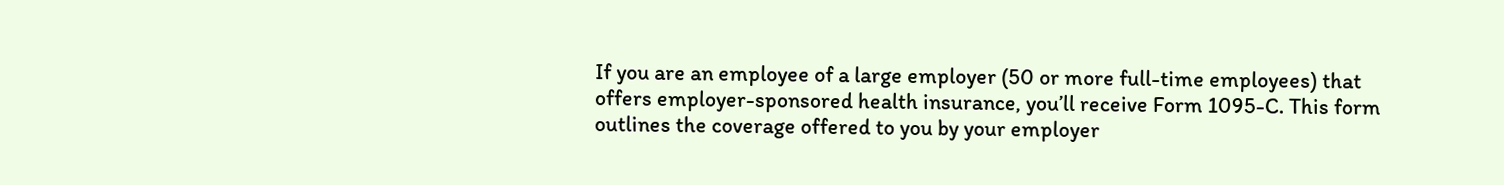If you are an employee of a large employer (50 or more full-time employees) that offers employer-sponsored health insurance, you’ll receive Form 1095-C. This form outlines the coverage offered to you by your employer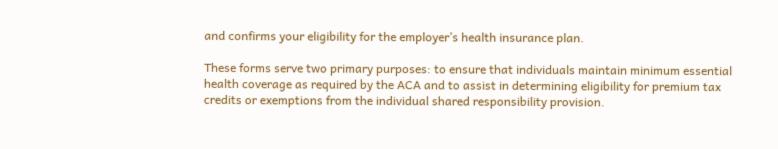and confirms your eligibility for the employer’s health insurance plan.

These forms serve two primary purposes: to ensure that individuals maintain minimum essential health coverage as required by the ACA and to assist in determining eligibility for premium tax credits or exemptions from the individual shared responsibility provision.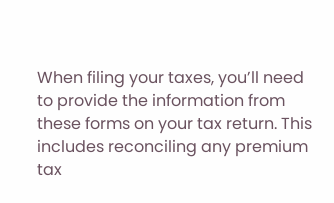When filing your taxes, you’ll need to provide the information from these forms on your tax return. This includes reconciling any premium tax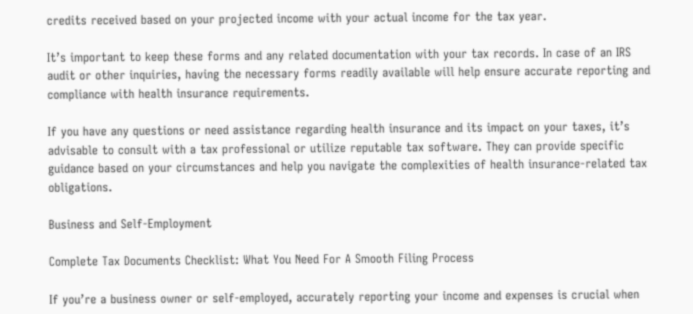credits received based on your projected income with your actual income for the tax year.

It’s important to keep these forms and any related documentation with your tax records. In case of an IRS audit or other inquiries, having the necessary forms readily available will help ensure accurate reporting and compliance with health insurance requirements.

If you have any questions or need assistance regarding health insurance and its impact on your taxes, it’s advisable to consult with a tax professional or utilize reputable tax software. They can provide specific guidance based on your circumstances and help you navigate the complexities of health insurance-related tax obligations.

Business and Self-Employment

Complete Tax Documents Checklist: What You Need For A Smooth Filing Process

If you’re a business owner or self-employed, accurately reporting your income and expenses is crucial when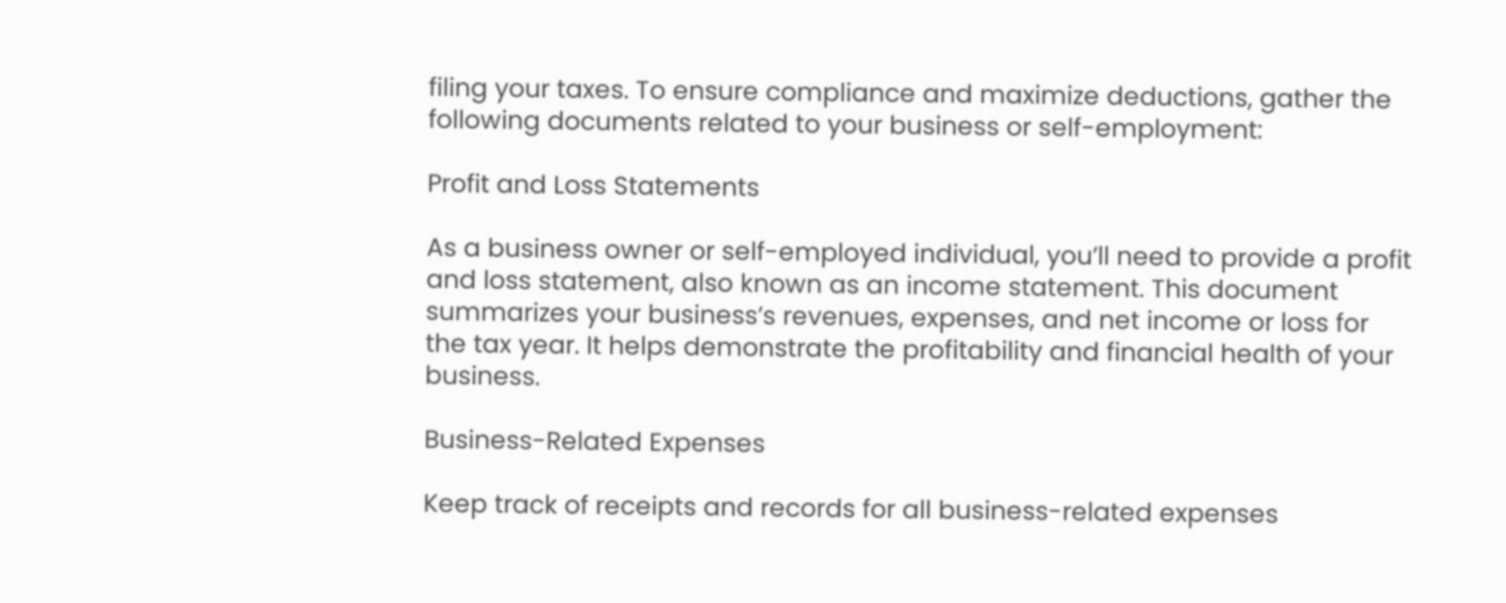filing your taxes. To ensure compliance and maximize deductions, gather the following documents related to your business or self-employment:

Profit and Loss Statements

As a business owner or self-employed individual, you’ll need to provide a profit and loss statement, also known as an income statement. This document summarizes your business’s revenues, expenses, and net income or loss for the tax year. It helps demonstrate the profitability and financial health of your business.

Business-Related Expenses

Keep track of receipts and records for all business-related expenses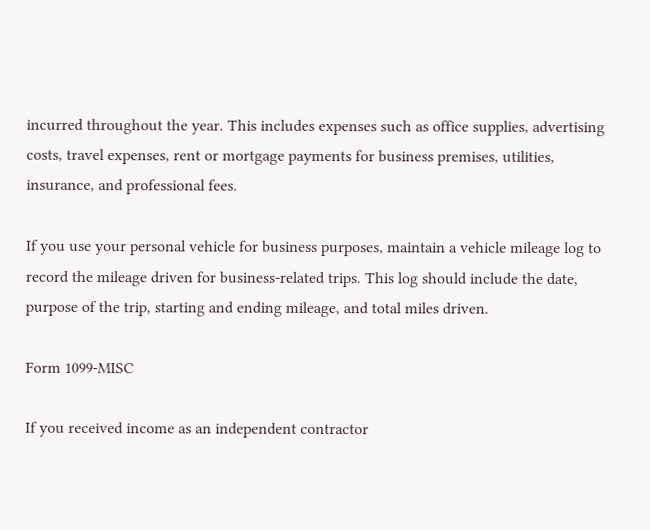incurred throughout the year. This includes expenses such as office supplies, advertising costs, travel expenses, rent or mortgage payments for business premises, utilities, insurance, and professional fees.

If you use your personal vehicle for business purposes, maintain a vehicle mileage log to record the mileage driven for business-related trips. This log should include the date, purpose of the trip, starting and ending mileage, and total miles driven.

Form 1099-MISC

If you received income as an independent contractor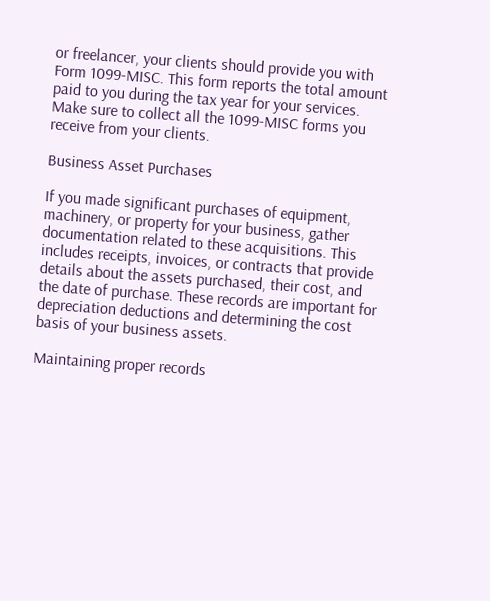or freelancer, your clients should provide you with Form 1099-MISC. This form reports the total amount paid to you during the tax year for your services. Make sure to collect all the 1099-MISC forms you receive from your clients.

Business Asset Purchases

If you made significant purchases of equipment, machinery, or property for your business, gather documentation related to these acquisitions. This includes receipts, invoices, or contracts that provide details about the assets purchased, their cost, and the date of purchase. These records are important for depreciation deductions and determining the cost basis of your business assets.

Maintaining proper records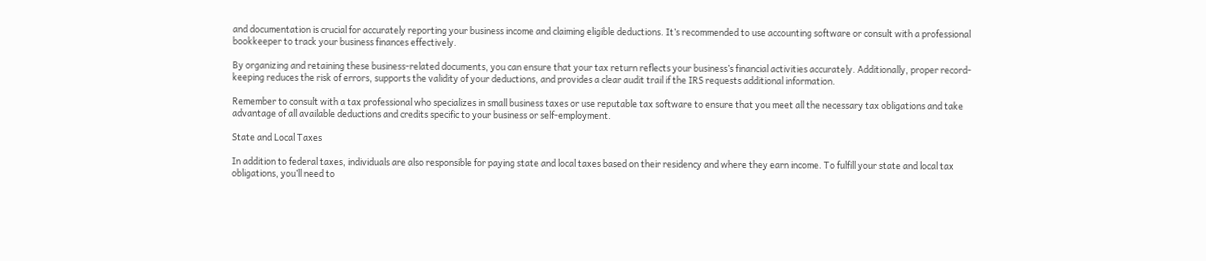and documentation is crucial for accurately reporting your business income and claiming eligible deductions. It’s recommended to use accounting software or consult with a professional bookkeeper to track your business finances effectively.

By organizing and retaining these business-related documents, you can ensure that your tax return reflects your business’s financial activities accurately. Additionally, proper record-keeping reduces the risk of errors, supports the validity of your deductions, and provides a clear audit trail if the IRS requests additional information.

Remember to consult with a tax professional who specializes in small business taxes or use reputable tax software to ensure that you meet all the necessary tax obligations and take advantage of all available deductions and credits specific to your business or self-employment.

State and Local Taxes

In addition to federal taxes, individuals are also responsible for paying state and local taxes based on their residency and where they earn income. To fulfill your state and local tax obligations, you’ll need to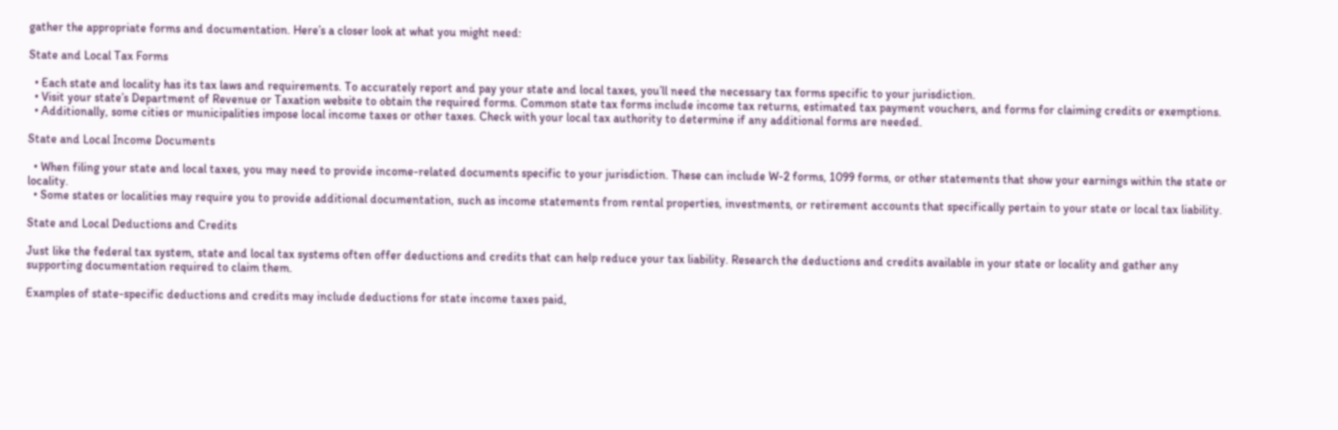gather the appropriate forms and documentation. Here’s a closer look at what you might need:

State and Local Tax Forms

  • Each state and locality has its tax laws and requirements. To accurately report and pay your state and local taxes, you’ll need the necessary tax forms specific to your jurisdiction.
  • Visit your state’s Department of Revenue or Taxation website to obtain the required forms. Common state tax forms include income tax returns, estimated tax payment vouchers, and forms for claiming credits or exemptions.
  • Additionally, some cities or municipalities impose local income taxes or other taxes. Check with your local tax authority to determine if any additional forms are needed.

State and Local Income Documents

  • When filing your state and local taxes, you may need to provide income-related documents specific to your jurisdiction. These can include W-2 forms, 1099 forms, or other statements that show your earnings within the state or locality.
  • Some states or localities may require you to provide additional documentation, such as income statements from rental properties, investments, or retirement accounts that specifically pertain to your state or local tax liability.

State and Local Deductions and Credits

Just like the federal tax system, state and local tax systems often offer deductions and credits that can help reduce your tax liability. Research the deductions and credits available in your state or locality and gather any supporting documentation required to claim them.

Examples of state-specific deductions and credits may include deductions for state income taxes paid,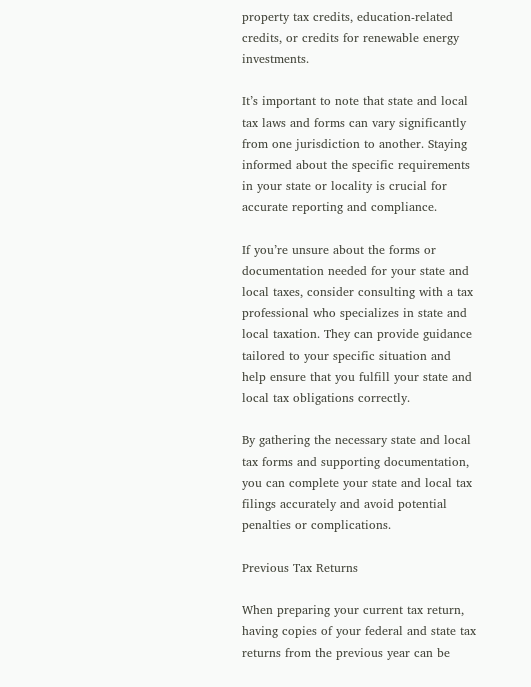property tax credits, education-related credits, or credits for renewable energy investments.

It’s important to note that state and local tax laws and forms can vary significantly from one jurisdiction to another. Staying informed about the specific requirements in your state or locality is crucial for accurate reporting and compliance.

If you’re unsure about the forms or documentation needed for your state and local taxes, consider consulting with a tax professional who specializes in state and local taxation. They can provide guidance tailored to your specific situation and help ensure that you fulfill your state and local tax obligations correctly.

By gathering the necessary state and local tax forms and supporting documentation, you can complete your state and local tax filings accurately and avoid potential penalties or complications.

Previous Tax Returns

When preparing your current tax return, having copies of your federal and state tax returns from the previous year can be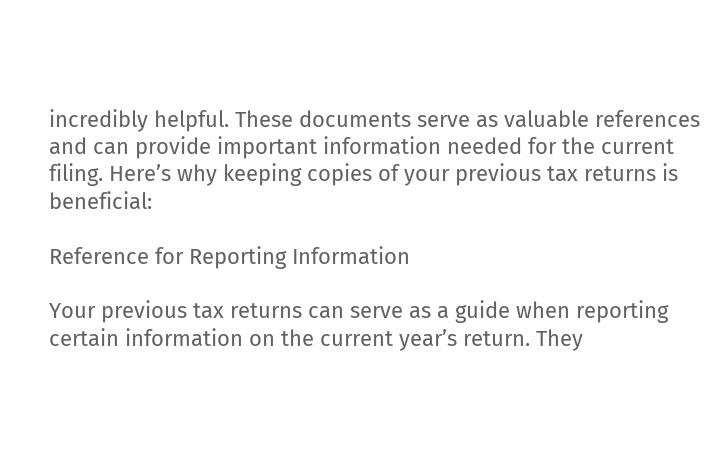incredibly helpful. These documents serve as valuable references and can provide important information needed for the current filing. Here’s why keeping copies of your previous tax returns is beneficial:

Reference for Reporting Information

Your previous tax returns can serve as a guide when reporting certain information on the current year’s return. They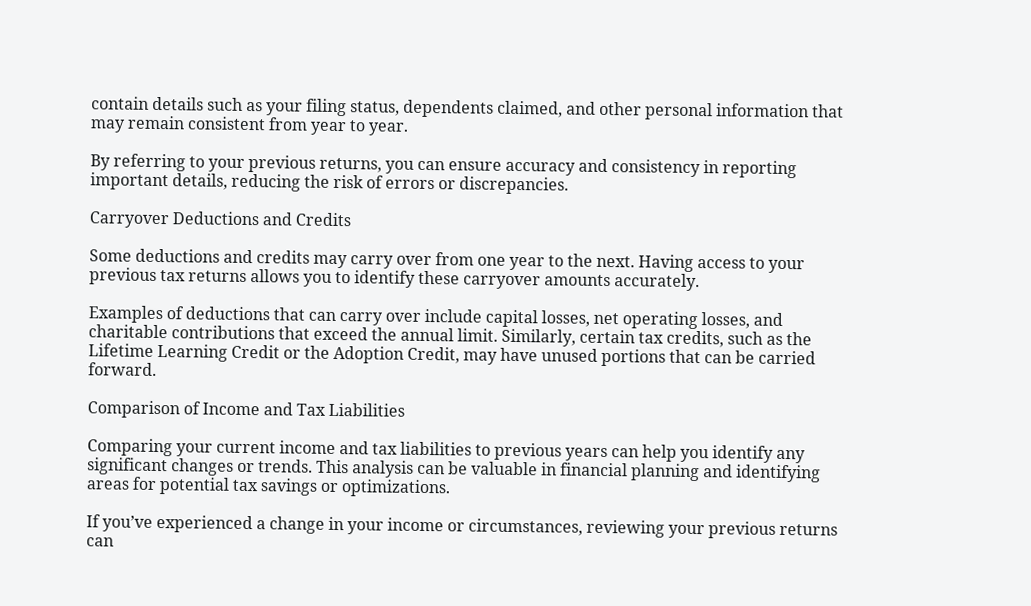contain details such as your filing status, dependents claimed, and other personal information that may remain consistent from year to year.

By referring to your previous returns, you can ensure accuracy and consistency in reporting important details, reducing the risk of errors or discrepancies.

Carryover Deductions and Credits

Some deductions and credits may carry over from one year to the next. Having access to your previous tax returns allows you to identify these carryover amounts accurately.

Examples of deductions that can carry over include capital losses, net operating losses, and charitable contributions that exceed the annual limit. Similarly, certain tax credits, such as the Lifetime Learning Credit or the Adoption Credit, may have unused portions that can be carried forward.

Comparison of Income and Tax Liabilities

Comparing your current income and tax liabilities to previous years can help you identify any significant changes or trends. This analysis can be valuable in financial planning and identifying areas for potential tax savings or optimizations.

If you’ve experienced a change in your income or circumstances, reviewing your previous returns can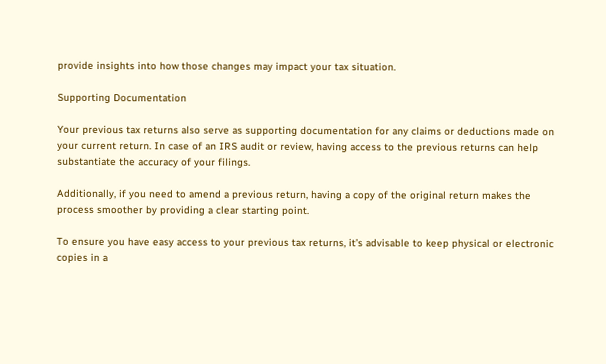provide insights into how those changes may impact your tax situation.

Supporting Documentation

Your previous tax returns also serve as supporting documentation for any claims or deductions made on your current return. In case of an IRS audit or review, having access to the previous returns can help substantiate the accuracy of your filings.

Additionally, if you need to amend a previous return, having a copy of the original return makes the process smoother by providing a clear starting point.

To ensure you have easy access to your previous tax returns, it’s advisable to keep physical or electronic copies in a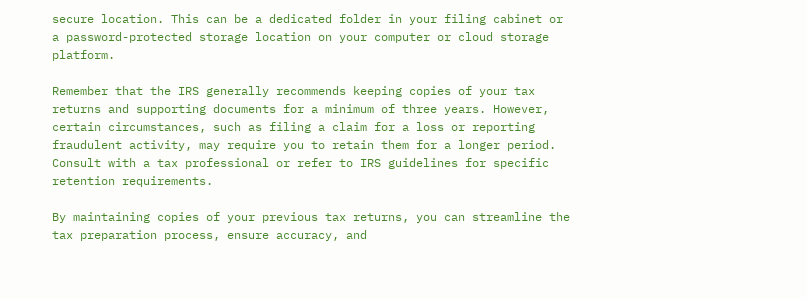secure location. This can be a dedicated folder in your filing cabinet or a password-protected storage location on your computer or cloud storage platform.

Remember that the IRS generally recommends keeping copies of your tax returns and supporting documents for a minimum of three years. However, certain circumstances, such as filing a claim for a loss or reporting fraudulent activity, may require you to retain them for a longer period. Consult with a tax professional or refer to IRS guidelines for specific retention requirements.

By maintaining copies of your previous tax returns, you can streamline the tax preparation process, ensure accuracy, and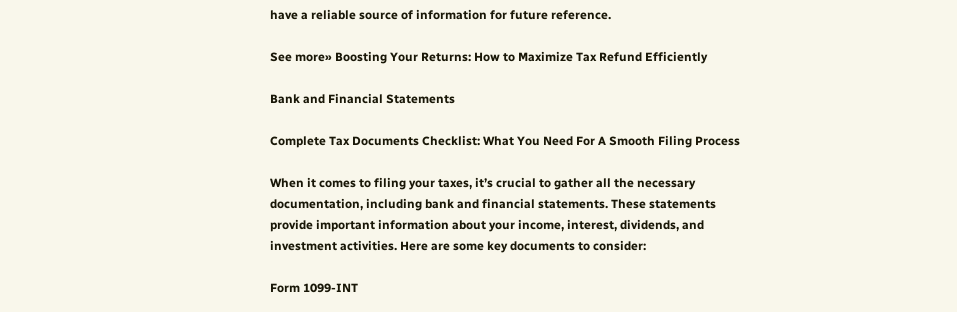have a reliable source of information for future reference.

See more» Boosting Your Returns: How to Maximize Tax Refund Efficiently

Bank and Financial Statements

Complete Tax Documents Checklist: What You Need For A Smooth Filing Process

When it comes to filing your taxes, it’s crucial to gather all the necessary documentation, including bank and financial statements. These statements provide important information about your income, interest, dividends, and investment activities. Here are some key documents to consider:

Form 1099-INT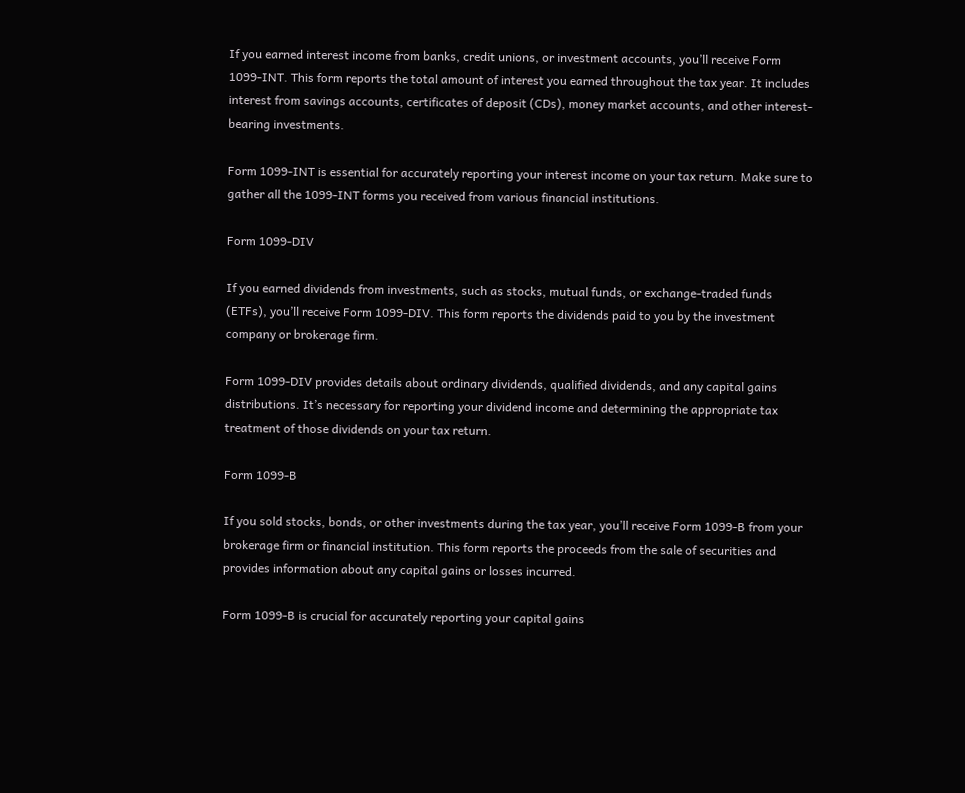If you earned interest income from banks, credit unions, or investment accounts, you’ll receive Form 1099-INT. This form reports the total amount of interest you earned throughout the tax year. It includes interest from savings accounts, certificates of deposit (CDs), money market accounts, and other interest-bearing investments.

Form 1099-INT is essential for accurately reporting your interest income on your tax return. Make sure to gather all the 1099-INT forms you received from various financial institutions.

Form 1099-DIV

If you earned dividends from investments, such as stocks, mutual funds, or exchange-traded funds (ETFs), you’ll receive Form 1099-DIV. This form reports the dividends paid to you by the investment company or brokerage firm.

Form 1099-DIV provides details about ordinary dividends, qualified dividends, and any capital gains distributions. It’s necessary for reporting your dividend income and determining the appropriate tax treatment of those dividends on your tax return.

Form 1099-B

If you sold stocks, bonds, or other investments during the tax year, you’ll receive Form 1099-B from your brokerage firm or financial institution. This form reports the proceeds from the sale of securities and provides information about any capital gains or losses incurred.

Form 1099-B is crucial for accurately reporting your capital gains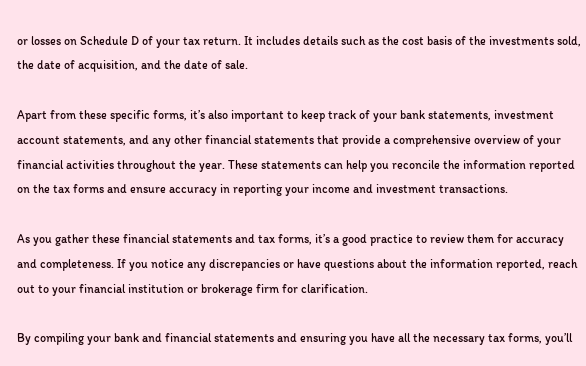or losses on Schedule D of your tax return. It includes details such as the cost basis of the investments sold, the date of acquisition, and the date of sale.

Apart from these specific forms, it’s also important to keep track of your bank statements, investment account statements, and any other financial statements that provide a comprehensive overview of your financial activities throughout the year. These statements can help you reconcile the information reported on the tax forms and ensure accuracy in reporting your income and investment transactions.

As you gather these financial statements and tax forms, it’s a good practice to review them for accuracy and completeness. If you notice any discrepancies or have questions about the information reported, reach out to your financial institution or brokerage firm for clarification.

By compiling your bank and financial statements and ensuring you have all the necessary tax forms, you’ll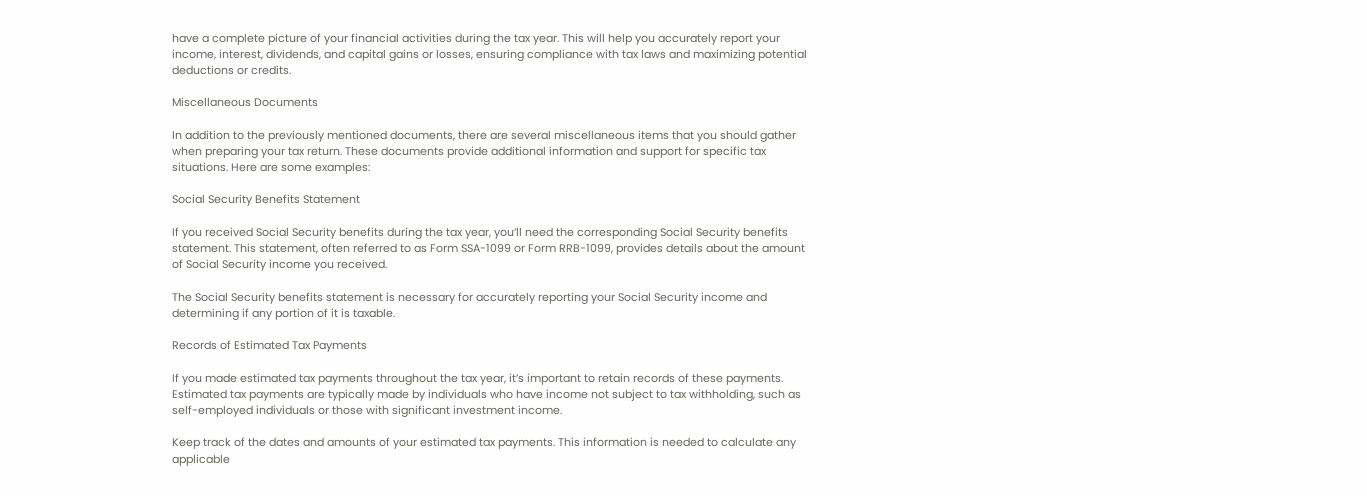have a complete picture of your financial activities during the tax year. This will help you accurately report your income, interest, dividends, and capital gains or losses, ensuring compliance with tax laws and maximizing potential deductions or credits.

Miscellaneous Documents

In addition to the previously mentioned documents, there are several miscellaneous items that you should gather when preparing your tax return. These documents provide additional information and support for specific tax situations. Here are some examples:

Social Security Benefits Statement

If you received Social Security benefits during the tax year, you’ll need the corresponding Social Security benefits statement. This statement, often referred to as Form SSA-1099 or Form RRB-1099, provides details about the amount of Social Security income you received.

The Social Security benefits statement is necessary for accurately reporting your Social Security income and determining if any portion of it is taxable.

Records of Estimated Tax Payments

If you made estimated tax payments throughout the tax year, it’s important to retain records of these payments. Estimated tax payments are typically made by individuals who have income not subject to tax withholding, such as self-employed individuals or those with significant investment income.

Keep track of the dates and amounts of your estimated tax payments. This information is needed to calculate any applicable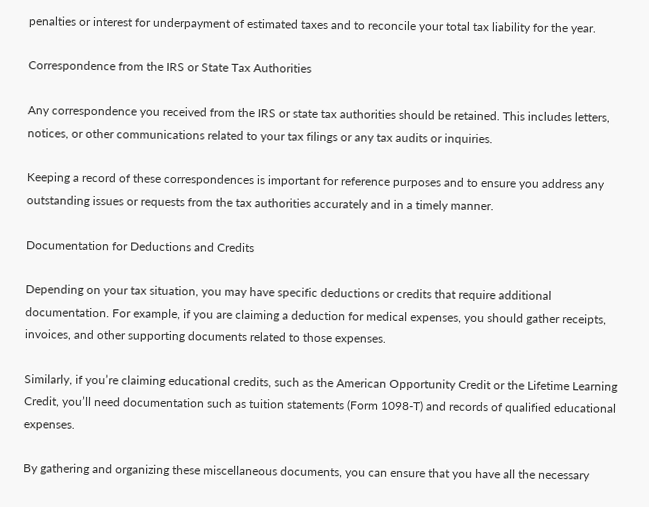penalties or interest for underpayment of estimated taxes and to reconcile your total tax liability for the year.

Correspondence from the IRS or State Tax Authorities

Any correspondence you received from the IRS or state tax authorities should be retained. This includes letters, notices, or other communications related to your tax filings or any tax audits or inquiries.

Keeping a record of these correspondences is important for reference purposes and to ensure you address any outstanding issues or requests from the tax authorities accurately and in a timely manner.

Documentation for Deductions and Credits

Depending on your tax situation, you may have specific deductions or credits that require additional documentation. For example, if you are claiming a deduction for medical expenses, you should gather receipts, invoices, and other supporting documents related to those expenses.

Similarly, if you’re claiming educational credits, such as the American Opportunity Credit or the Lifetime Learning Credit, you’ll need documentation such as tuition statements (Form 1098-T) and records of qualified educational expenses.

By gathering and organizing these miscellaneous documents, you can ensure that you have all the necessary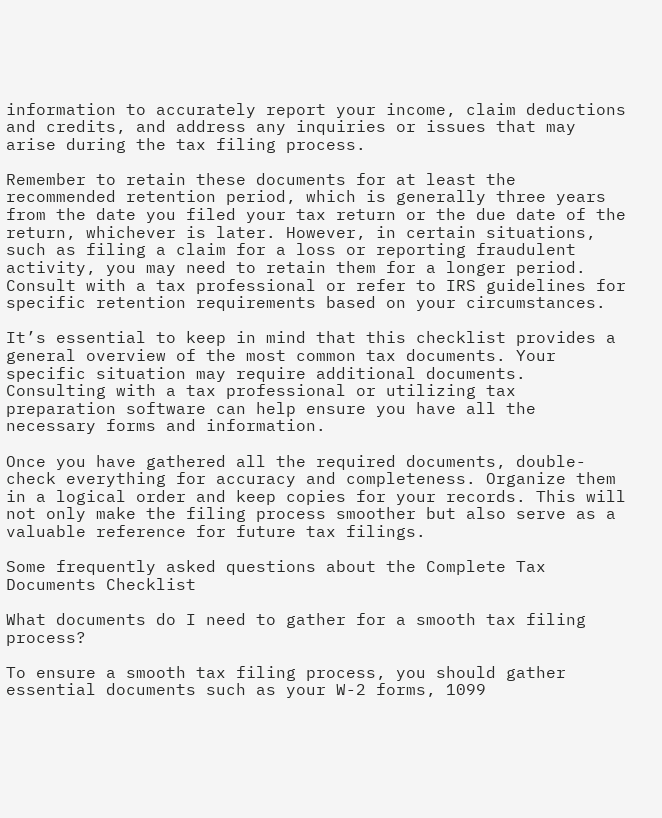information to accurately report your income, claim deductions and credits, and address any inquiries or issues that may arise during the tax filing process.

Remember to retain these documents for at least the recommended retention period, which is generally three years from the date you filed your tax return or the due date of the return, whichever is later. However, in certain situations, such as filing a claim for a loss or reporting fraudulent activity, you may need to retain them for a longer period. Consult with a tax professional or refer to IRS guidelines for specific retention requirements based on your circumstances.

It’s essential to keep in mind that this checklist provides a general overview of the most common tax documents. Your specific situation may require additional documents. Consulting with a tax professional or utilizing tax preparation software can help ensure you have all the necessary forms and information.

Once you have gathered all the required documents, double-check everything for accuracy and completeness. Organize them in a logical order and keep copies for your records. This will not only make the filing process smoother but also serve as a valuable reference for future tax filings.

Some frequently asked questions about the Complete Tax Documents Checklist

What documents do I need to gather for a smooth tax filing process?

To ensure a smooth tax filing process, you should gather essential documents such as your W-2 forms, 1099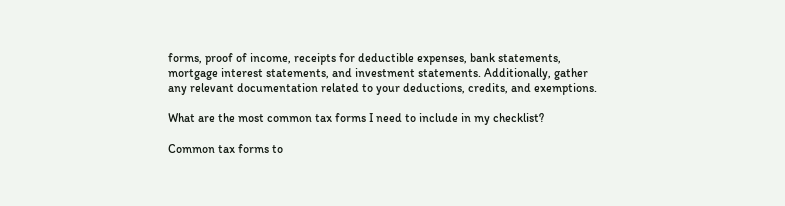forms, proof of income, receipts for deductible expenses, bank statements, mortgage interest statements, and investment statements. Additionally, gather any relevant documentation related to your deductions, credits, and exemptions.

What are the most common tax forms I need to include in my checklist?

Common tax forms to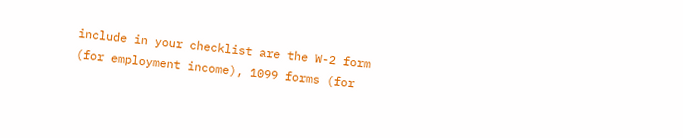include in your checklist are the W-2 form (for employment income), 1099 forms (for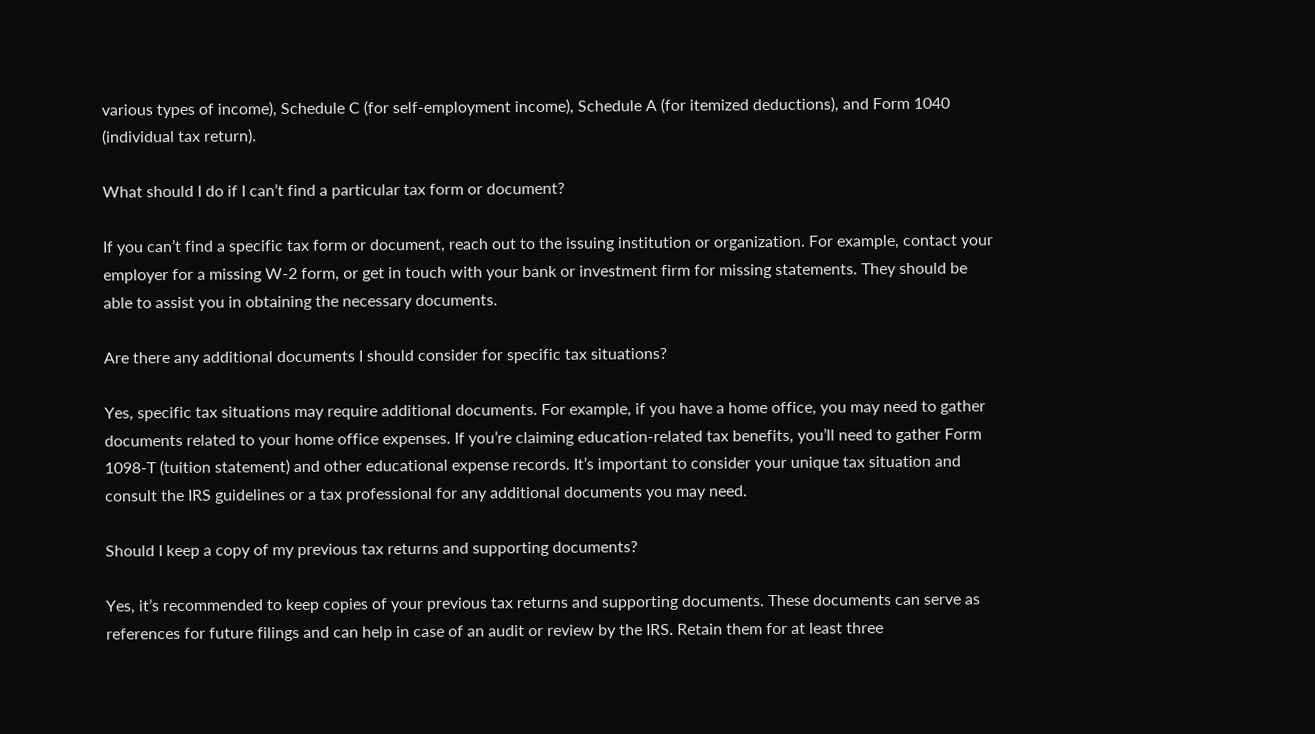various types of income), Schedule C (for self-employment income), Schedule A (for itemized deductions), and Form 1040 (individual tax return).

What should I do if I can’t find a particular tax form or document?

If you can’t find a specific tax form or document, reach out to the issuing institution or organization. For example, contact your employer for a missing W-2 form, or get in touch with your bank or investment firm for missing statements. They should be able to assist you in obtaining the necessary documents.

Are there any additional documents I should consider for specific tax situations?

Yes, specific tax situations may require additional documents. For example, if you have a home office, you may need to gather documents related to your home office expenses. If you’re claiming education-related tax benefits, you’ll need to gather Form 1098-T (tuition statement) and other educational expense records. It’s important to consider your unique tax situation and consult the IRS guidelines or a tax professional for any additional documents you may need.

Should I keep a copy of my previous tax returns and supporting documents?

Yes, it’s recommended to keep copies of your previous tax returns and supporting documents. These documents can serve as references for future filings and can help in case of an audit or review by the IRS. Retain them for at least three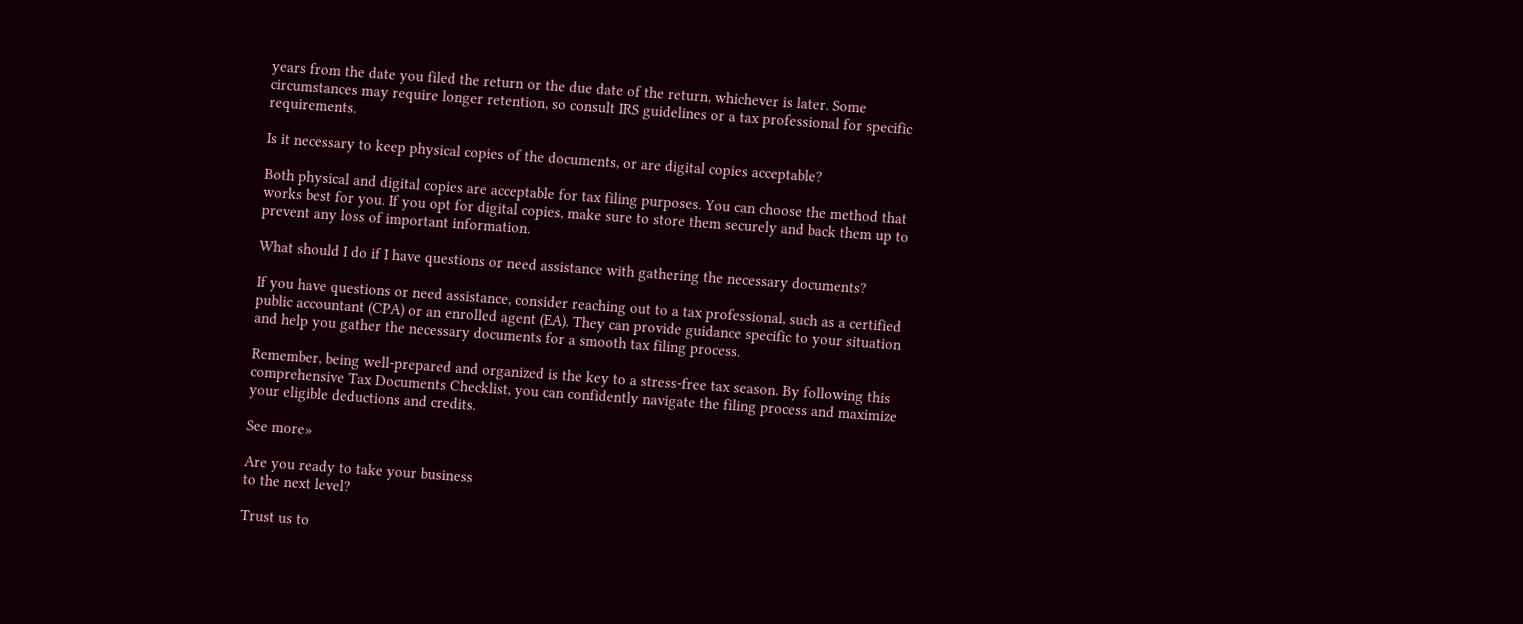years from the date you filed the return or the due date of the return, whichever is later. Some circumstances may require longer retention, so consult IRS guidelines or a tax professional for specific requirements.

Is it necessary to keep physical copies of the documents, or are digital copies acceptable?

Both physical and digital copies are acceptable for tax filing purposes. You can choose the method that works best for you. If you opt for digital copies, make sure to store them securely and back them up to prevent any loss of important information.

What should I do if I have questions or need assistance with gathering the necessary documents?

If you have questions or need assistance, consider reaching out to a tax professional, such as a certified public accountant (CPA) or an enrolled agent (EA). They can provide guidance specific to your situation and help you gather the necessary documents for a smooth tax filing process.

Remember, being well-prepared and organized is the key to a stress-free tax season. By following this comprehensive Tax Documents Checklist, you can confidently navigate the filing process and maximize your eligible deductions and credits.

See more»

Are you ready to take your business
to the next level?

Trust us to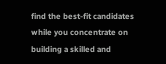find the best-fit candidates while you concentrate on building a skilled and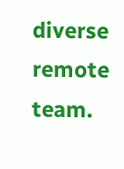diverse remote team.